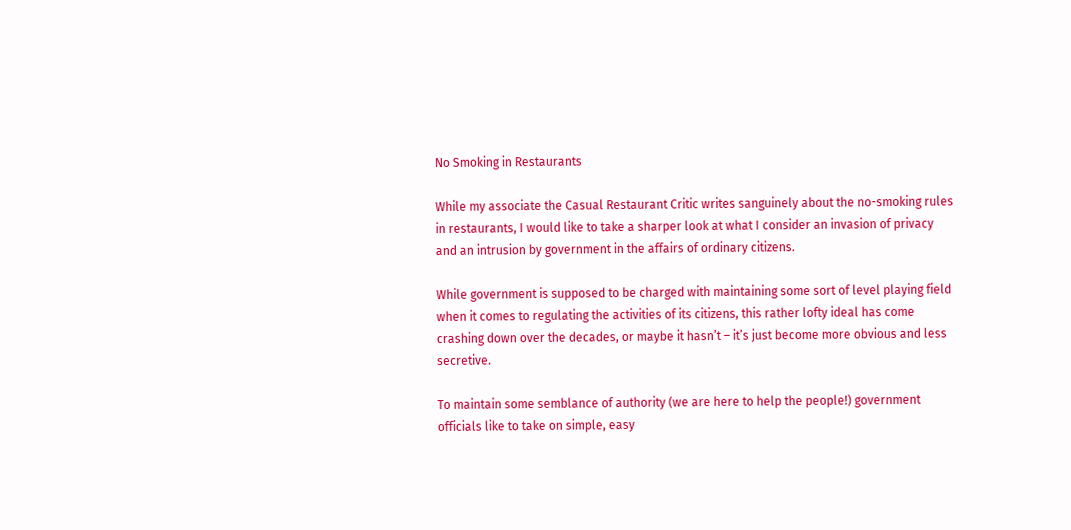No Smoking in Restaurants

While my associate the Casual Restaurant Critic writes sanguinely about the no-smoking rules in restaurants, I would like to take a sharper look at what I consider an invasion of privacy and an intrusion by government in the affairs of ordinary citizens.

While government is supposed to be charged with maintaining some sort of level playing field when it comes to regulating the activities of its citizens, this rather lofty ideal has come crashing down over the decades, or maybe it hasn’t – it’s just become more obvious and less secretive.

To maintain some semblance of authority (we are here to help the people!) government officials like to take on simple, easy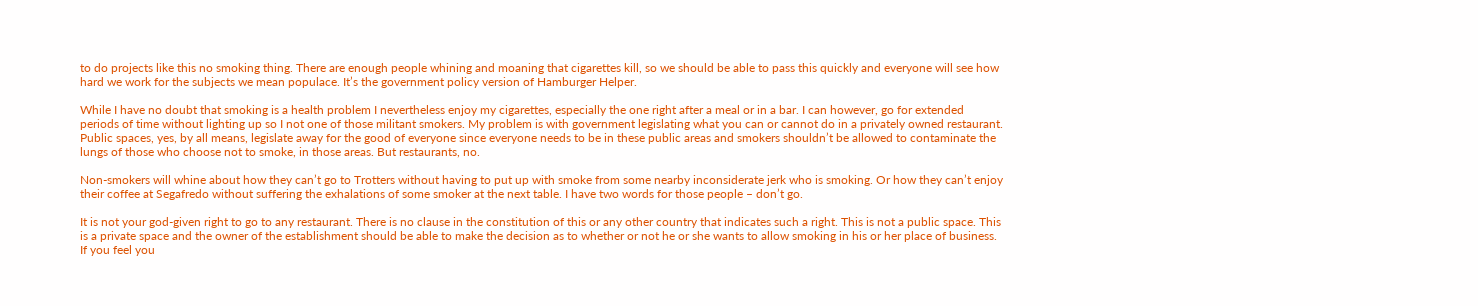to do projects like this no smoking thing. There are enough people whining and moaning that cigarettes kill, so we should be able to pass this quickly and everyone will see how hard we work for the subjects we mean populace. It’s the government policy version of Hamburger Helper.

While I have no doubt that smoking is a health problem I nevertheless enjoy my cigarettes, especially the one right after a meal or in a bar. I can however, go for extended periods of time without lighting up so I not one of those militant smokers. My problem is with government legislating what you can or cannot do in a privately owned restaurant. Public spaces, yes, by all means, legislate away for the good of everyone since everyone needs to be in these public areas and smokers shouldn’t be allowed to contaminate the lungs of those who choose not to smoke, in those areas. But restaurants, no.

Non-smokers will whine about how they can’t go to Trotters without having to put up with smoke from some nearby inconsiderate jerk who is smoking. Or how they can’t enjoy their coffee at Segafredo without suffering the exhalations of some smoker at the next table. I have two words for those people – don’t go.

It is not your god-given right to go to any restaurant. There is no clause in the constitution of this or any other country that indicates such a right. This is not a public space. This is a private space and the owner of the establishment should be able to make the decision as to whether or not he or she wants to allow smoking in his or her place of business. If you feel you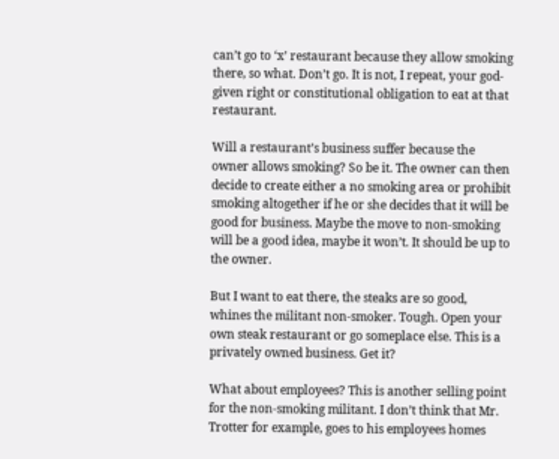can’t go to ‘x’ restaurant because they allow smoking there, so what. Don’t go. It is not, I repeat, your god-given right or constitutional obligation to eat at that restaurant.

Will a restaurant’s business suffer because the owner allows smoking? So be it. The owner can then decide to create either a no smoking area or prohibit smoking altogether if he or she decides that it will be good for business. Maybe the move to non-smoking will be a good idea, maybe it won’t. It should be up to the owner.

But I want to eat there, the steaks are so good, whines the militant non-smoker. Tough. Open your own steak restaurant or go someplace else. This is a privately owned business. Get it?

What about employees? This is another selling point for the non-smoking militant. I don’t think that Mr. Trotter for example, goes to his employees homes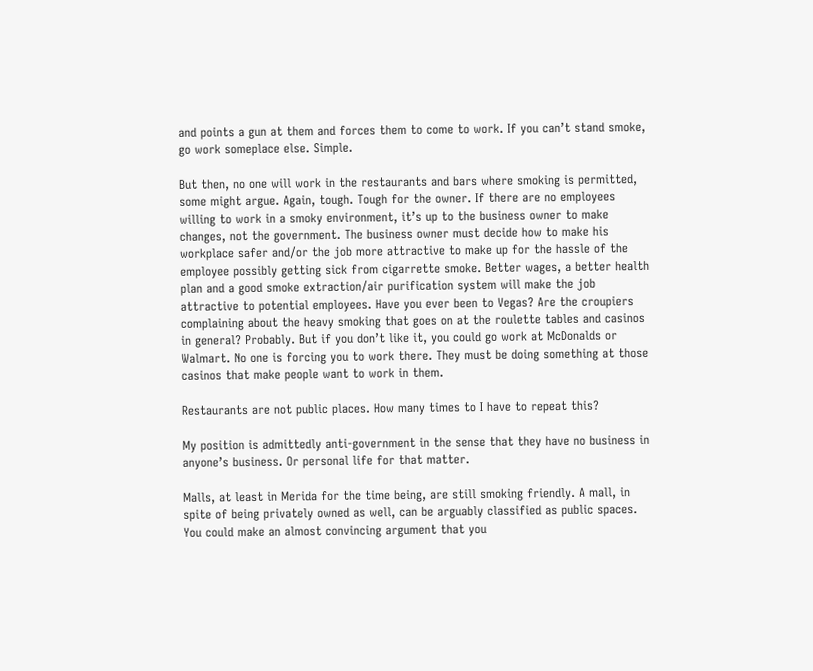and points a gun at them and forces them to come to work. If you can’t stand smoke, go work someplace else. Simple.

But then, no one will work in the restaurants and bars where smoking is permitted, some might argue. Again, tough. Tough for the owner. If there are no employees willing to work in a smoky environment, it’s up to the business owner to make changes, not the government. The business owner must decide how to make his workplace safer and/or the job more attractive to make up for the hassle of the employee possibly getting sick from cigarrette smoke. Better wages, a better health plan and a good smoke extraction/air purification system will make the job attractive to potential employees. Have you ever been to Vegas? Are the croupiers complaining about the heavy smoking that goes on at the roulette tables and casinos in general? Probably. But if you don’t like it, you could go work at McDonalds or Walmart. No one is forcing you to work there. They must be doing something at those casinos that make people want to work in them.

Restaurants are not public places. How many times to I have to repeat this?

My position is admittedly anti-government in the sense that they have no business in anyone’s business. Or personal life for that matter.

Malls, at least in Merida for the time being, are still smoking friendly. A mall, in spite of being privately owned as well, can be arguably classified as public spaces. You could make an almost convincing argument that you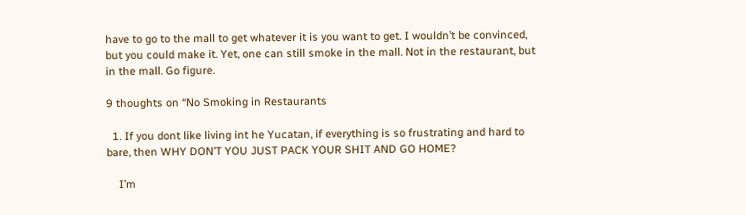have to go to the mall to get whatever it is you want to get. I wouldn’t be convinced, but you could make it. Yet, one can still smoke in the mall. Not in the restaurant, but in the mall. Go figure.

9 thoughts on “No Smoking in Restaurants

  1. If you dont like living int he Yucatan, if everything is so frustrating and hard to bare, then WHY DON’T YOU JUST PACK YOUR SHIT AND GO HOME?

    I’m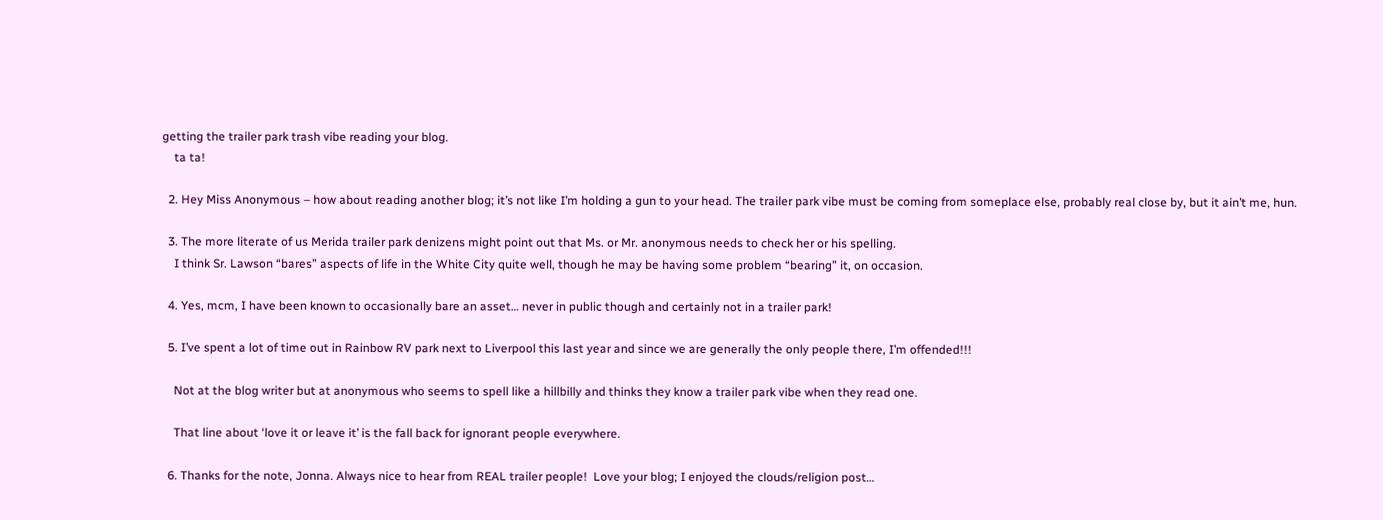getting the trailer park trash vibe reading your blog.
    ta ta!

  2. Hey Miss Anonymous – how about reading another blog; it’s not like I’m holding a gun to your head. The trailer park vibe must be coming from someplace else, probably real close by, but it ain’t me, hun.

  3. The more literate of us Merida trailer park denizens might point out that Ms. or Mr. anonymous needs to check her or his spelling.
    I think Sr. Lawson “bares” aspects of life in the White City quite well, though he may be having some problem “bearing” it, on occasion.

  4. Yes, mcm, I have been known to occasionally bare an asset… never in public though and certainly not in a trailer park!

  5. I’ve spent a lot of time out in Rainbow RV park next to Liverpool this last year and since we are generally the only people there, I’m offended!!!

    Not at the blog writer but at anonymous who seems to spell like a hillbilly and thinks they know a trailer park vibe when they read one.

    That line about ‘love it or leave it’ is the fall back for ignorant people everywhere.

  6. Thanks for the note, Jonna. Always nice to hear from REAL trailer people!  Love your blog; I enjoyed the clouds/religion post…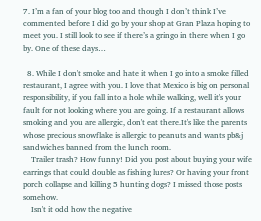7. I’m a fan of your blog too and though I don’t think I’ve commented before I did go by your shop at Gran Plaza hoping to meet you. I still look to see if there’s a gringo in there when I go by. One of these days…

  8. While I don't smoke and hate it when I go into a smoke filled restaurant, I agree with you. I love that Mexico is big on personal responsibility, if you fall into a hole while walking, well it's your fault for not looking where you are going. If a restaurant allows smoking and you are allergic, don't eat there.It's like the parents whose precious snowflake is allergic to peanuts and wants pb&j sandwiches banned from the lunch room.
    Trailer trash? How funny! Did you post about buying your wife earrings that could double as fishing lures? Or having your front porch collapse and killing 5 hunting dogs? I missed those posts somehow.
    Isn't it odd how the negative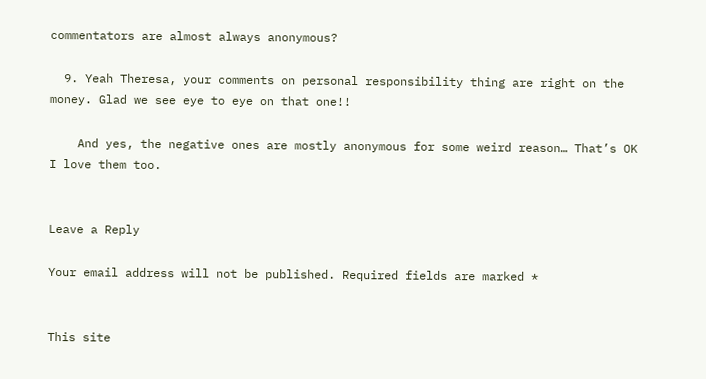commentators are almost always anonymous?

  9. Yeah Theresa, your comments on personal responsibility thing are right on the money. Glad we see eye to eye on that one!!

    And yes, the negative ones are mostly anonymous for some weird reason… That’s OK I love them too.


Leave a Reply

Your email address will not be published. Required fields are marked *


This site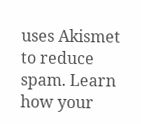uses Akismet to reduce spam. Learn how your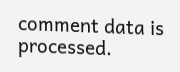comment data is processed.